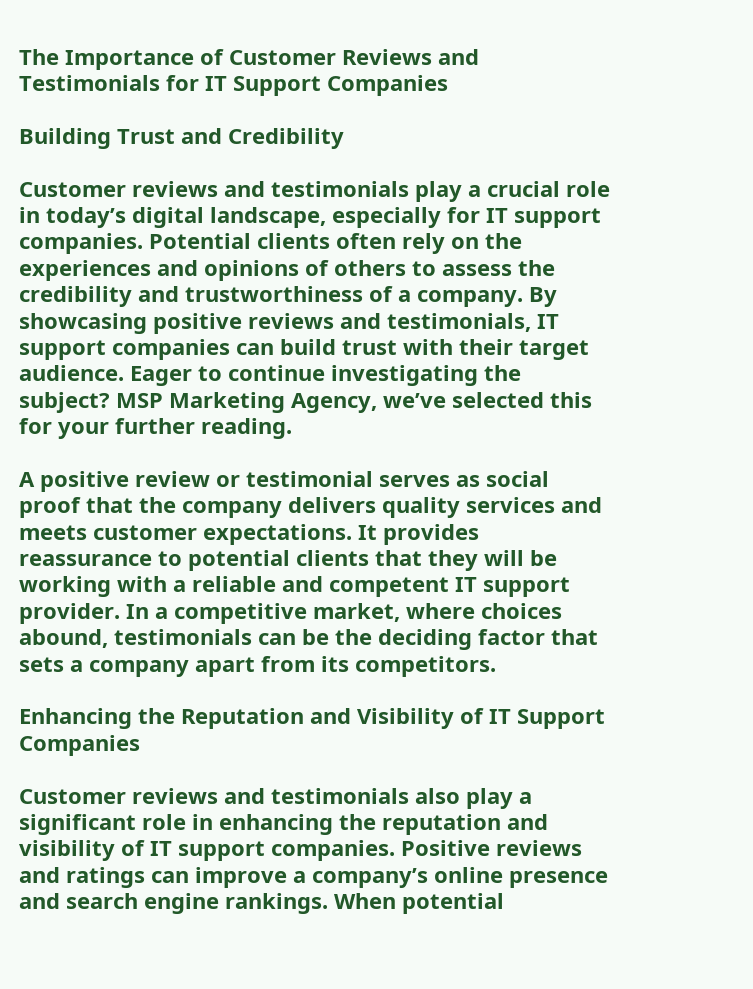The Importance of Customer Reviews and Testimonials for IT Support Companies

Building Trust and Credibility

Customer reviews and testimonials play a crucial role in today’s digital landscape, especially for IT support companies. Potential clients often rely on the experiences and opinions of others to assess the credibility and trustworthiness of a company. By showcasing positive reviews and testimonials, IT support companies can build trust with their target audience. Eager to continue investigating the subject? MSP Marketing Agency, we’ve selected this for your further reading.

A positive review or testimonial serves as social proof that the company delivers quality services and meets customer expectations. It provides reassurance to potential clients that they will be working with a reliable and competent IT support provider. In a competitive market, where choices abound, testimonials can be the deciding factor that sets a company apart from its competitors.

Enhancing the Reputation and Visibility of IT Support Companies

Customer reviews and testimonials also play a significant role in enhancing the reputation and visibility of IT support companies. Positive reviews and ratings can improve a company’s online presence and search engine rankings. When potential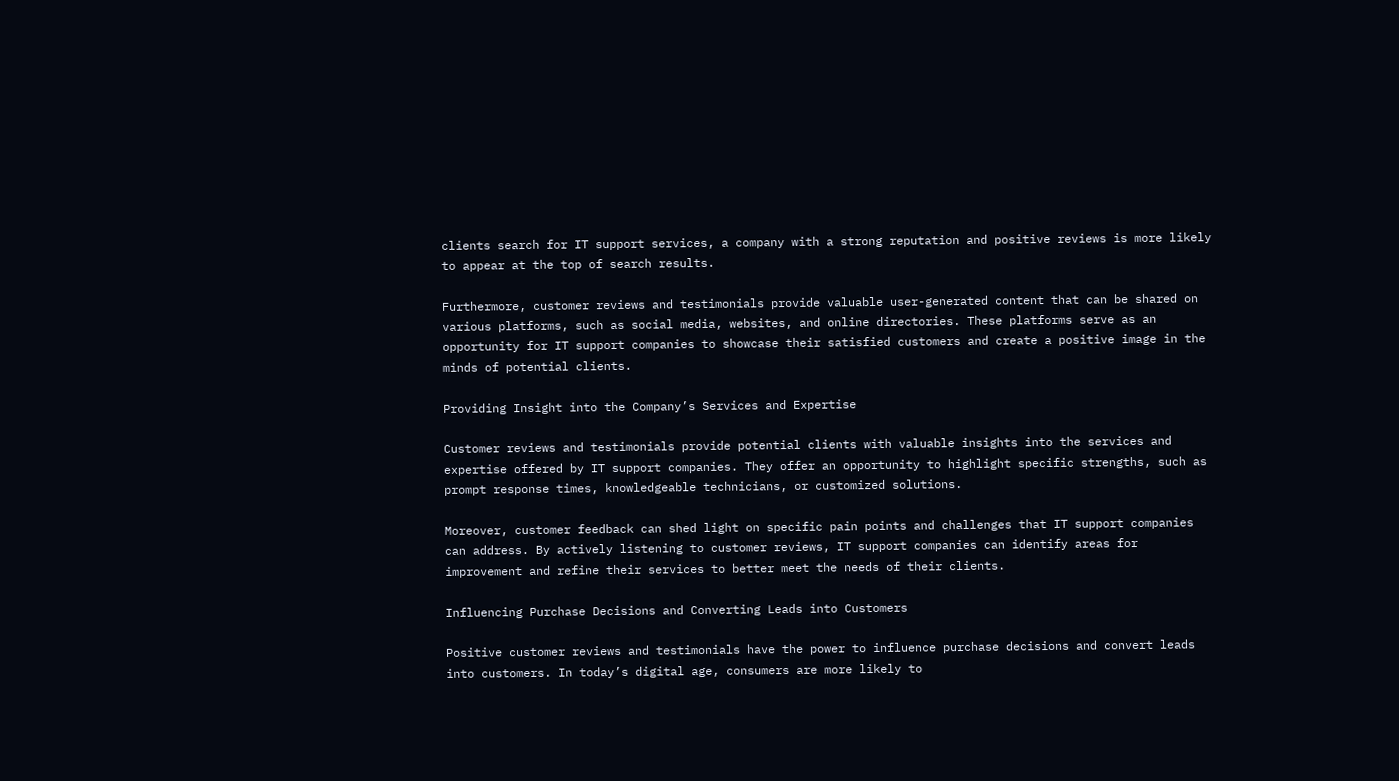clients search for IT support services, a company with a strong reputation and positive reviews is more likely to appear at the top of search results.

Furthermore, customer reviews and testimonials provide valuable user-generated content that can be shared on various platforms, such as social media, websites, and online directories. These platforms serve as an opportunity for IT support companies to showcase their satisfied customers and create a positive image in the minds of potential clients.

Providing Insight into the Company’s Services and Expertise

Customer reviews and testimonials provide potential clients with valuable insights into the services and expertise offered by IT support companies. They offer an opportunity to highlight specific strengths, such as prompt response times, knowledgeable technicians, or customized solutions.

Moreover, customer feedback can shed light on specific pain points and challenges that IT support companies can address. By actively listening to customer reviews, IT support companies can identify areas for improvement and refine their services to better meet the needs of their clients.

Influencing Purchase Decisions and Converting Leads into Customers

Positive customer reviews and testimonials have the power to influence purchase decisions and convert leads into customers. In today’s digital age, consumers are more likely to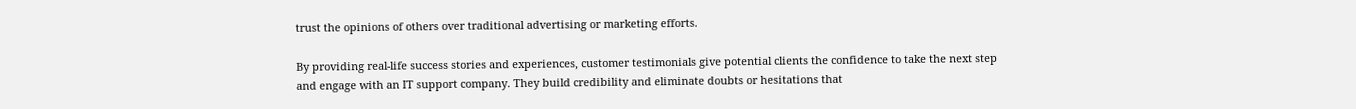trust the opinions of others over traditional advertising or marketing efforts.

By providing real-life success stories and experiences, customer testimonials give potential clients the confidence to take the next step and engage with an IT support company. They build credibility and eliminate doubts or hesitations that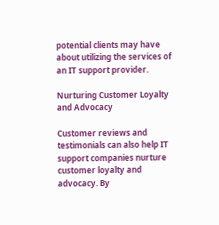potential clients may have about utilizing the services of an IT support provider.

Nurturing Customer Loyalty and Advocacy

Customer reviews and testimonials can also help IT support companies nurture customer loyalty and advocacy. By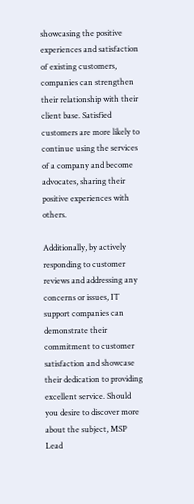showcasing the positive experiences and satisfaction of existing customers, companies can strengthen their relationship with their client base. Satisfied customers are more likely to continue using the services of a company and become advocates, sharing their positive experiences with others.

Additionally, by actively responding to customer reviews and addressing any concerns or issues, IT support companies can demonstrate their commitment to customer satisfaction and showcase their dedication to providing excellent service. Should you desire to discover more about the subject, MSP Lead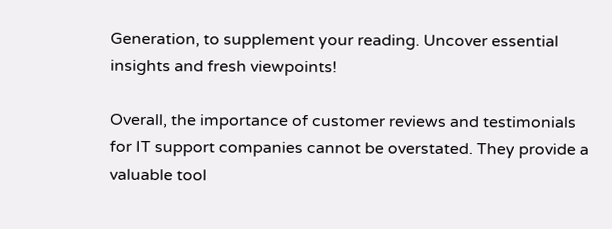Generation, to supplement your reading. Uncover essential insights and fresh viewpoints!

Overall, the importance of customer reviews and testimonials for IT support companies cannot be overstated. They provide a valuable tool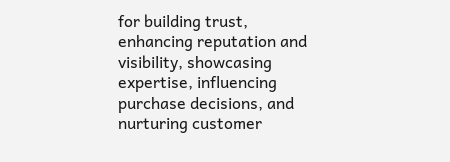for building trust, enhancing reputation and visibility, showcasing expertise, influencing purchase decisions, and nurturing customer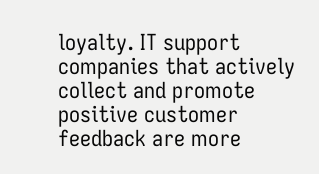loyalty. IT support companies that actively collect and promote positive customer feedback are more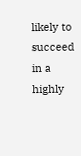likely to succeed in a highly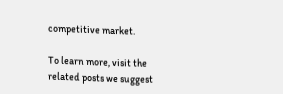competitive market.

To learn more, visit the related posts we suggest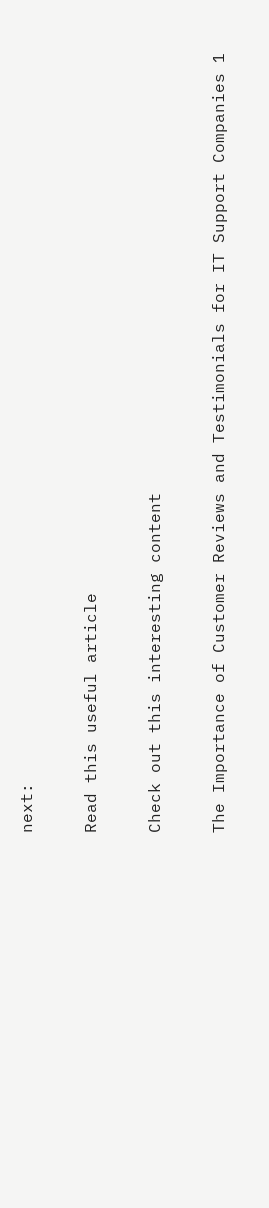next:

Read this useful article

Check out this interesting content

The Importance of Customer Reviews and Testimonials for IT Support Companies 1